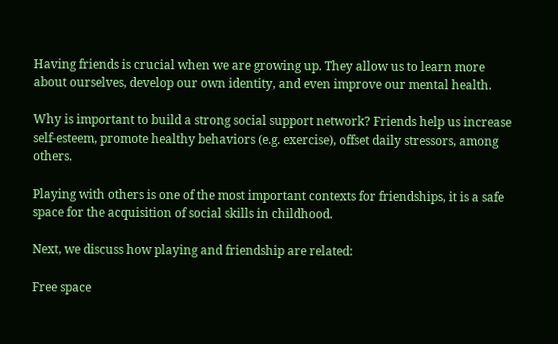Having friends is crucial when we are growing up. They allow us to learn more about ourselves, develop our own identity, and even improve our mental health.

Why is important to build a strong social support network? Friends help us increase self-esteem, promote healthy behaviors (e.g. exercise), offset daily stressors, among others.

Playing with others is one of the most important contexts for friendships, it is a safe space for the acquisition of social skills in childhood.

Next, we discuss how playing and friendship are related:

Free space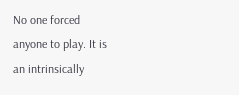No one forced anyone to play. It is an intrinsically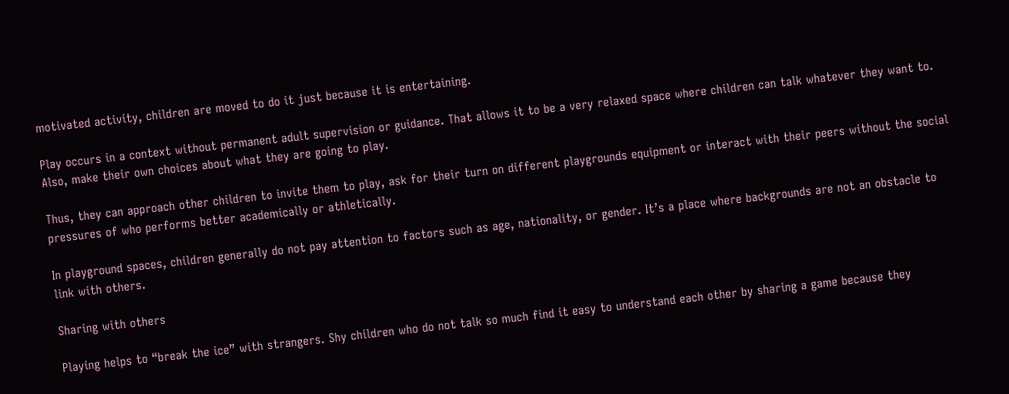motivated activity, children are moved to do it just because it is entertaining.

Play occurs in a context without permanent adult supervision or guidance. That allows it to be a very relaxed space where children can talk whatever they want to. Also, make their own choices about what they are going to play.

Thus, they can approach other children to invite them to play, ask for their turn on different playgrounds equipment or interact with their peers without the social pressures of who performs better academically or athletically.

In playground spaces, children generally do not pay attention to factors such as age, nationality, or gender. It’s a place where backgrounds are not an obstacle to link with others.

Sharing with others

Playing helps to “break the ice” with strangers. Shy children who do not talk so much find it easy to understand each other by sharing a game because they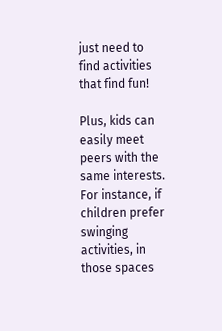just need to find activities that find fun!

Plus, kids can easily meet peers with the same interests. For instance, if children prefer swinging activities, in those spaces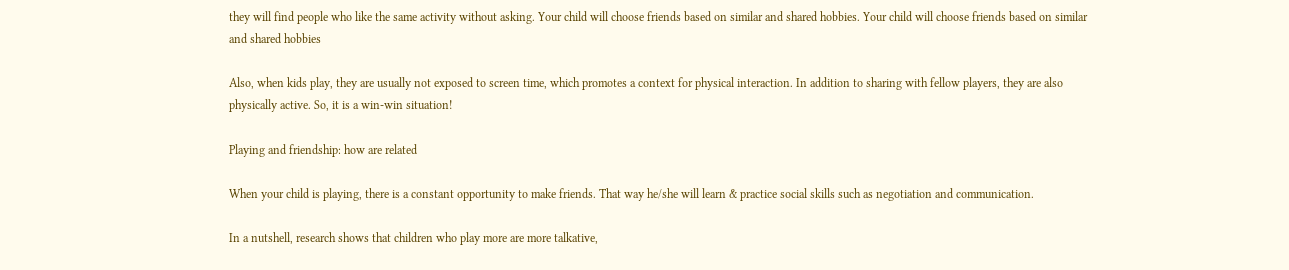they will find people who like the same activity without asking. Your child will choose friends based on similar and shared hobbies. Your child will choose friends based on similar and shared hobbies

Also, when kids play, they are usually not exposed to screen time, which promotes a context for physical interaction. In addition to sharing with fellow players, they are also physically active. So, it is a win-win situation!

Playing and friendship: how are related

When your child is playing, there is a constant opportunity to make friends. That way he/she will learn & practice social skills such as negotiation and communication.

In a nutshell, research shows that children who play more are more talkative,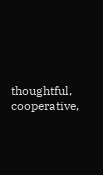thoughtful, cooperative,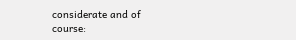considerate and of course: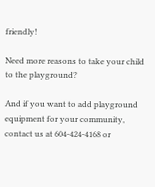friendly!

Need more reasons to take your child to the playground?

And if you want to add playground equipment for your community, contact us at 604-424-4168 or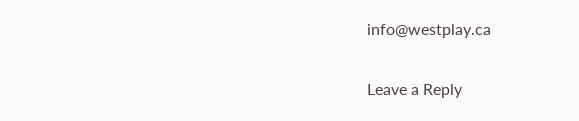info@westplay.ca

Leave a Reply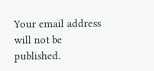Your email address will not be published.